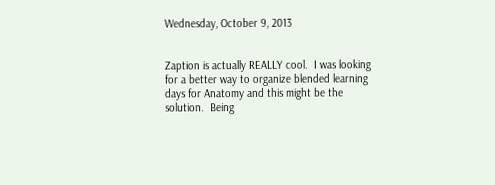Wednesday, October 9, 2013


Zaption is actually REALLY cool.  I was looking for a better way to organize blended learning days for Anatomy and this might be the solution.  Being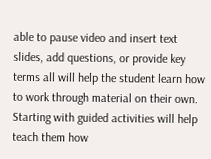able to pause video and insert text slides, add questions, or provide key terms all will help the student learn how to work through material on their own.  Starting with guided activities will help teach them how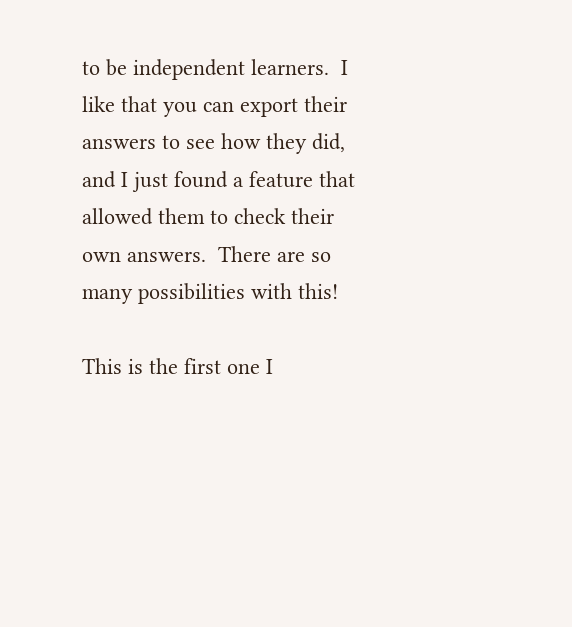to be independent learners.  I like that you can export their answers to see how they did, and I just found a feature that allowed them to check their own answers.  There are so many possibilities with this!

This is the first one I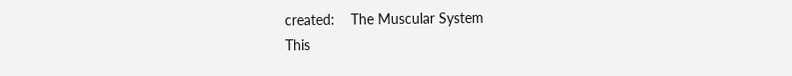created:    The Muscular System
This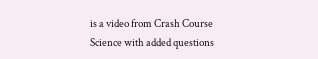is a video from Crash Course Science with added questions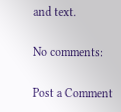and text.

No comments:

Post a Comment